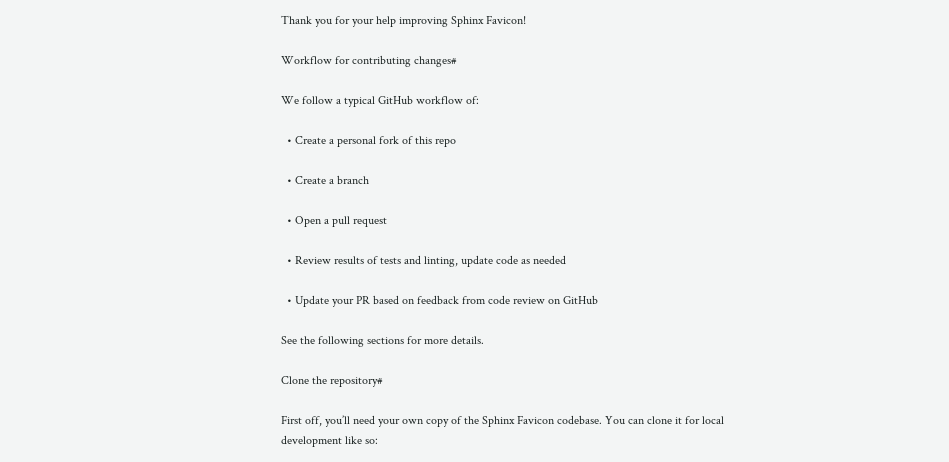Thank you for your help improving Sphinx Favicon!

Workflow for contributing changes#

We follow a typical GitHub workflow of:

  • Create a personal fork of this repo

  • Create a branch

  • Open a pull request

  • Review results of tests and linting, update code as needed

  • Update your PR based on feedback from code review on GitHub

See the following sections for more details.

Clone the repository#

First off, you’ll need your own copy of the Sphinx Favicon codebase. You can clone it for local development like so: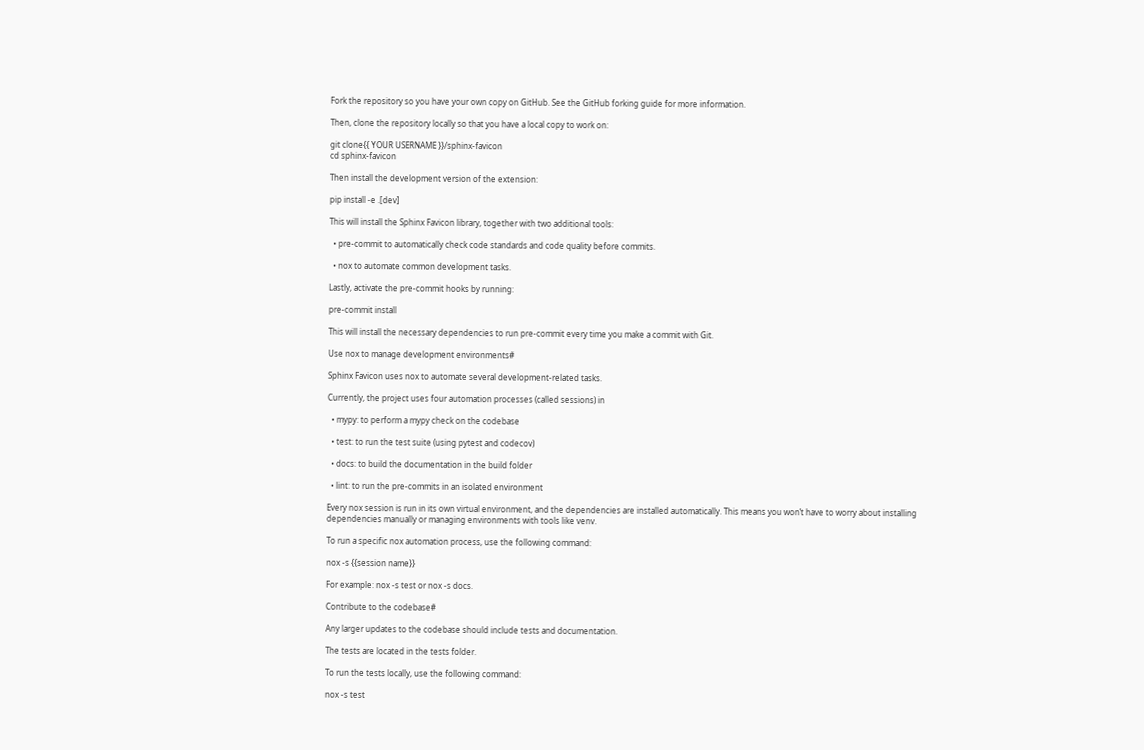Fork the repository so you have your own copy on GitHub. See the GitHub forking guide for more information.

Then, clone the repository locally so that you have a local copy to work on:

git clone{{ YOUR USERNAME }}/sphinx-favicon
cd sphinx-favicon

Then install the development version of the extension:

pip install -e .[dev]

This will install the Sphinx Favicon library, together with two additional tools:

  • pre-commit to automatically check code standards and code quality before commits.

  • nox to automate common development tasks.

Lastly, activate the pre-commit hooks by running:

pre-commit install

This will install the necessary dependencies to run pre-commit every time you make a commit with Git.

Use nox to manage development environments#

Sphinx Favicon uses nox to automate several development-related tasks.

Currently, the project uses four automation processes (called sessions) in

  • mypy: to perform a mypy check on the codebase

  • test: to run the test suite (using pytest and codecov)

  • docs: to build the documentation in the build folder

  • lint: to run the pre-commits in an isolated environment

Every nox session is run in its own virtual environment, and the dependencies are installed automatically. This means you won’t have to worry about installing dependencies manually or managing environments with tools like venv.

To run a specific nox automation process, use the following command:

nox -s {{session name}}

For example: nox -s test or nox -s docs.

Contribute to the codebase#

Any larger updates to the codebase should include tests and documentation.

The tests are located in the tests folder.

To run the tests locally, use the following command:

nox -s test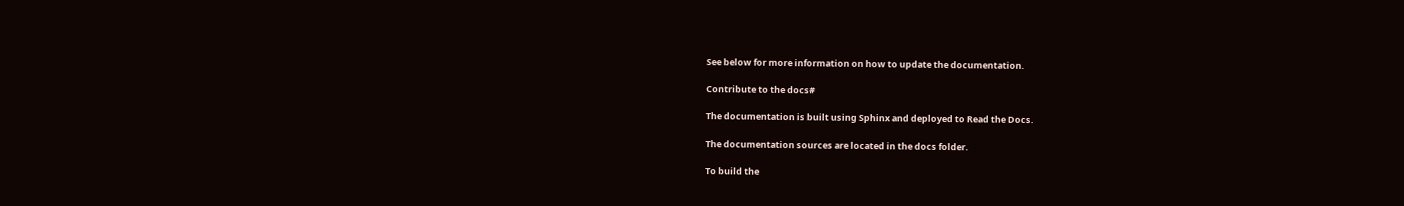See below for more information on how to update the documentation.

Contribute to the docs#

The documentation is built using Sphinx and deployed to Read the Docs.

The documentation sources are located in the docs folder.

To build the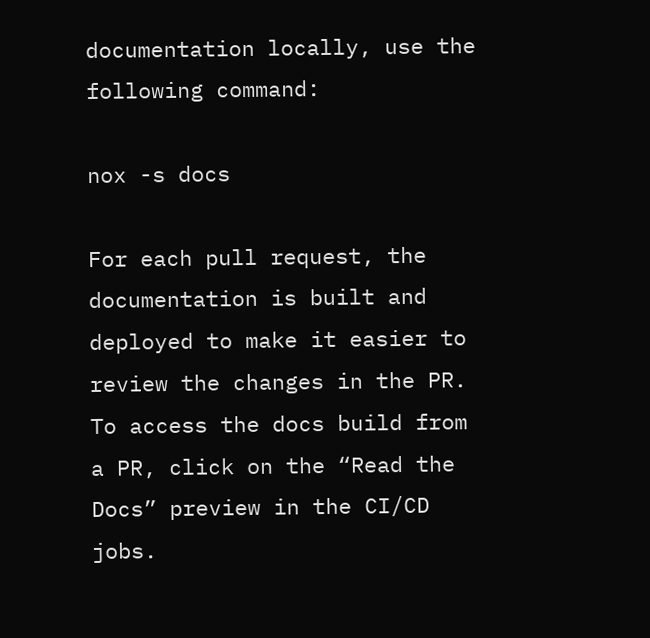documentation locally, use the following command:

nox -s docs

For each pull request, the documentation is built and deployed to make it easier to review the changes in the PR. To access the docs build from a PR, click on the “Read the Docs” preview in the CI/CD jobs.